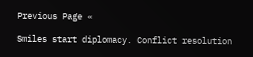Previous Page «

Smiles start diplomacy. Conflict resolution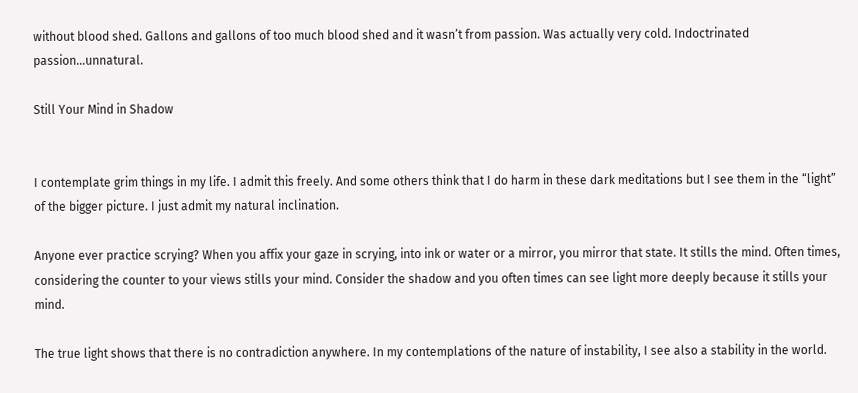without blood shed. Gallons and gallons of too much blood shed and it wasn’t from passion. Was actually very cold. Indoctrinated passion…unnatural.

Still Your Mind in Shadow


I contemplate grim things in my life. I admit this freely. And some others think that I do harm in these dark meditations but I see them in the “light” of the bigger picture. I just admit my natural inclination.

Anyone ever practice scrying? When you affix your gaze in scrying, into ink or water or a mirror, you mirror that state. It stills the mind. Often times, considering the counter to your views stills your mind. Consider the shadow and you often times can see light more deeply because it stills your mind.

The true light shows that there is no contradiction anywhere. In my contemplations of the nature of instability, I see also a stability in the world.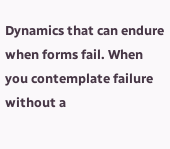Dynamics that can endure when forms fail. When you contemplate failure without a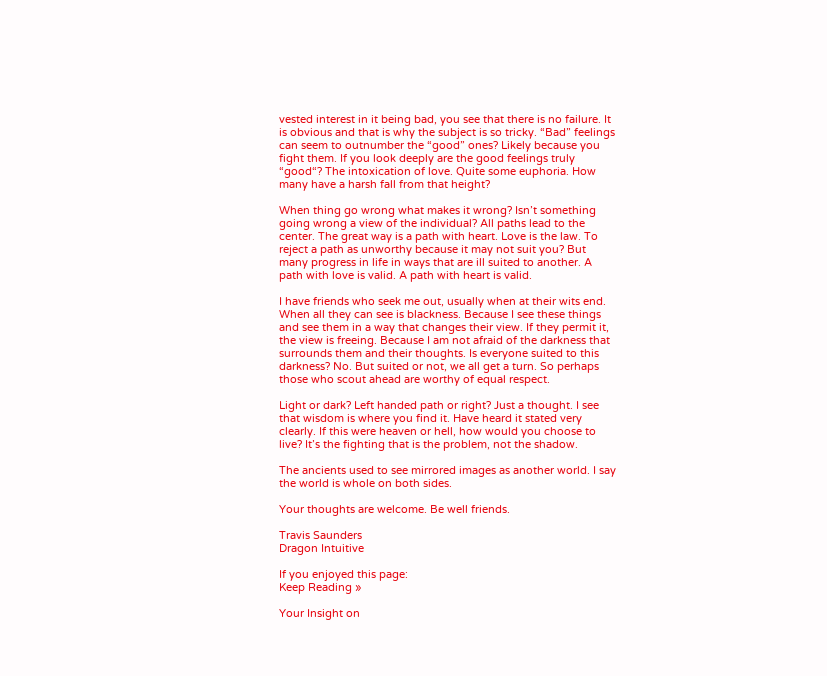vested interest in it being bad, you see that there is no failure. It is obvious and that is why the subject is so tricky. “Bad” feelings can seem to outnumber the “good” ones? Likely because you fight them. If you look deeply are the good feelings truly “good“? The intoxication of love. Quite some euphoria. How many have a harsh fall from that height?

When thing go wrong what makes it wrong? Isn’t something going wrong a view of the individual? All paths lead to the center. The great way is a path with heart. Love is the law. To reject a path as unworthy because it may not suit you? But many progress in life in ways that are ill suited to another. A path with love is valid. A path with heart is valid.

I have friends who seek me out, usually when at their wits end. When all they can see is blackness. Because I see these things and see them in a way that changes their view. If they permit it, the view is freeing. Because I am not afraid of the darkness that surrounds them and their thoughts. Is everyone suited to this darkness? No. But suited or not, we all get a turn. So perhaps those who scout ahead are worthy of equal respect.

Light or dark? Left handed path or right? Just a thought. I see that wisdom is where you find it. Have heard it stated very clearly. If this were heaven or hell, how would you choose to live? It’s the fighting that is the problem, not the shadow.

The ancients used to see mirrored images as another world. I say the world is whole on both sides.

Your thoughts are welcome. Be well friends.

Travis Saunders
Dragon Intuitive

If you enjoyed this page:
Keep Reading »

Your Insight on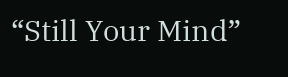“Still Your Mind”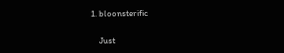1. bloonsterific

    Just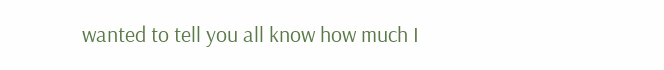wanted to tell you all know how much I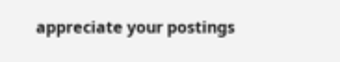appreciate your postings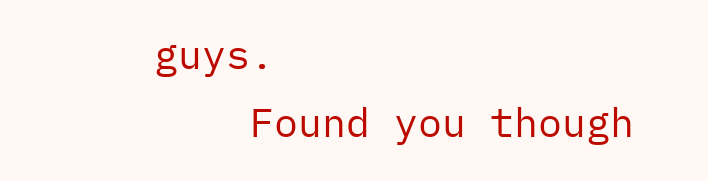guys.
    Found you though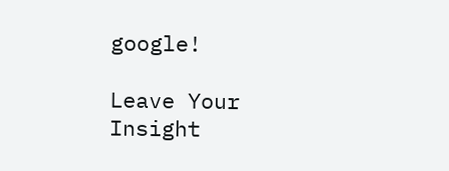google!

Leave Your Insight